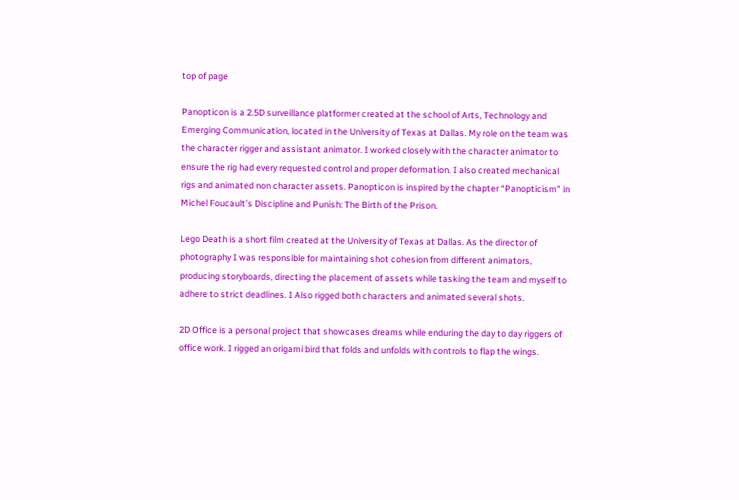top of page

Panopticon is a 2.5D surveillance platformer created at the school of Arts, Technology and Emerging Communication, located in the University of Texas at Dallas. My role on the team was the character rigger and assistant animator. I worked closely with the character animator to ensure the rig had every requested control and proper deformation. I also created mechanical rigs and animated non character assets. Panopticon is inspired by the chapter “Panopticism” in Michel Foucault’s Discipline and Punish: The Birth of the Prison.

Lego Death is a short film created at the University of Texas at Dallas. As the director of photography I was responsible for maintaining shot cohesion from different animators, producing storyboards, directing the placement of assets while tasking the team and myself to adhere to strict deadlines. I Also rigged both characters and animated several shots.

2D Office is a personal project that showcases dreams while enduring the day to day riggers of office work. I rigged an origami bird that folds and unfolds with controls to flap the wings.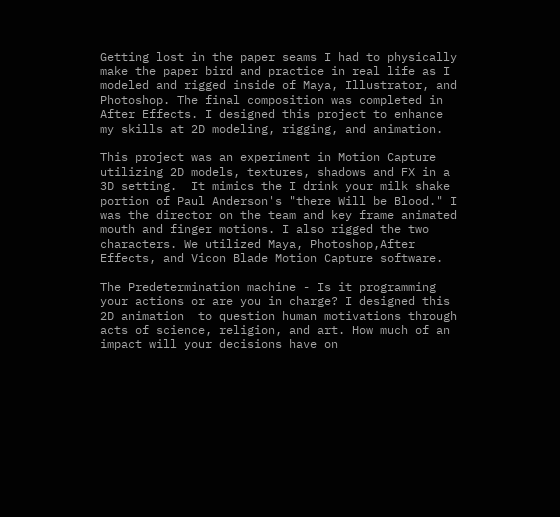Getting lost in the paper seams I had to physically make the paper bird and practice in real life as I modeled and rigged inside of Maya, Illustrator, and Photoshop. The final composition was completed in After Effects. I designed this project to enhance my skills at 2D modeling, rigging, and animation.

This project was an experiment in Motion Capture utilizing 2D models, textures, shadows and FX in a 3D setting.  It mimics the I drink your milk shake portion of Paul Anderson's "there Will be Blood." I was the director on the team and key frame animated mouth and finger motions. I also rigged the two characters. We utilized Maya, Photoshop,After Effects, and Vicon Blade Motion Capture software.

The Predetermination machine - Is it programming your actions or are you in charge? I designed this 2D animation  to question human motivations through acts of science, religion, and art. How much of an impact will your decisions have on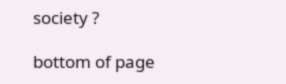society ?

bottom of page